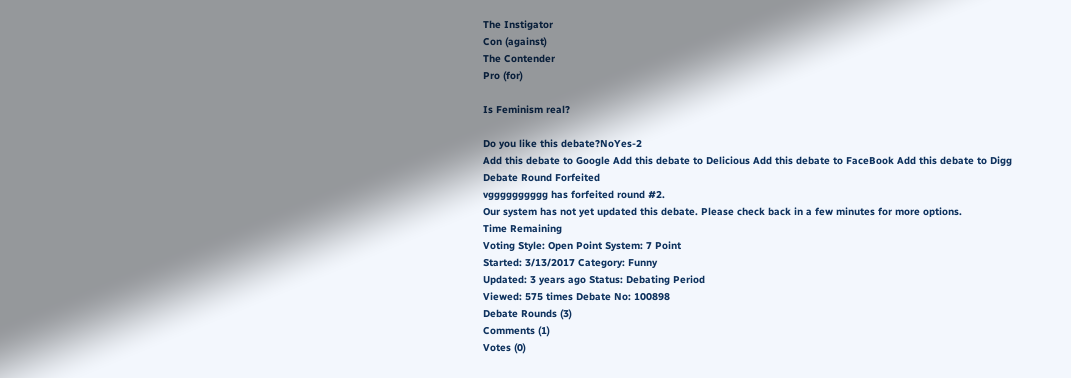The Instigator
Con (against)
The Contender
Pro (for)

Is Feminism real?

Do you like this debate?NoYes-2
Add this debate to Google Add this debate to Delicious Add this debate to FaceBook Add this debate to Digg
Debate Round Forfeited
vgggggggggg has forfeited round #2.
Our system has not yet updated this debate. Please check back in a few minutes for more options.
Time Remaining
Voting Style: Open Point System: 7 Point
Started: 3/13/2017 Category: Funny
Updated: 3 years ago Status: Debating Period
Viewed: 575 times Debate No: 100898
Debate Rounds (3)
Comments (1)
Votes (0)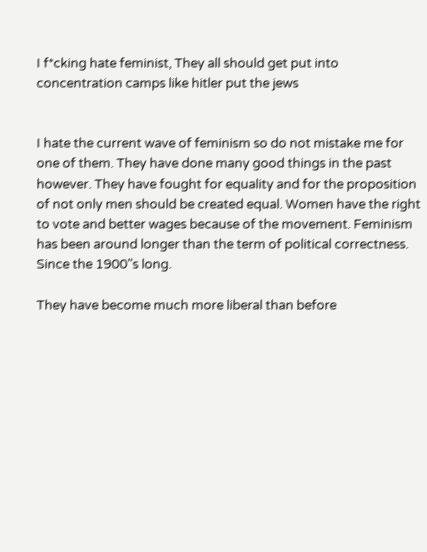I f*cking hate feminist, They all should get put into concentration camps like hitler put the jews


I hate the current wave of feminism so do not mistake me for one of them. They have done many good things in the past however. They have fought for equality and for the proposition of not only men should be created equal. Women have the right to vote and better wages because of the movement. Feminism has been around longer than the term of political correctness. Since the 1900"s long.

They have become much more liberal than before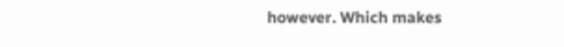however. Which makes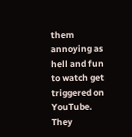them annoying as hell and fun to watch get triggered on YouTube. They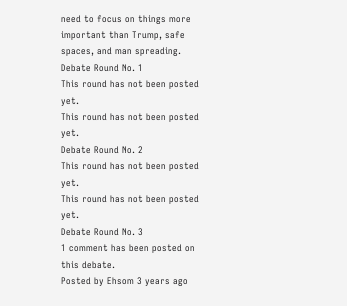need to focus on things more important than Trump, safe spaces, and man spreading.
Debate Round No. 1
This round has not been posted yet.
This round has not been posted yet.
Debate Round No. 2
This round has not been posted yet.
This round has not been posted yet.
Debate Round No. 3
1 comment has been posted on this debate.
Posted by Ehsom 3 years ago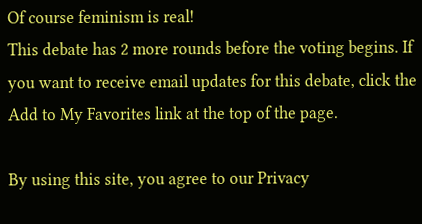Of course feminism is real!
This debate has 2 more rounds before the voting begins. If you want to receive email updates for this debate, click the Add to My Favorites link at the top of the page.

By using this site, you agree to our Privacy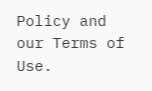Policy and our Terms of Use.